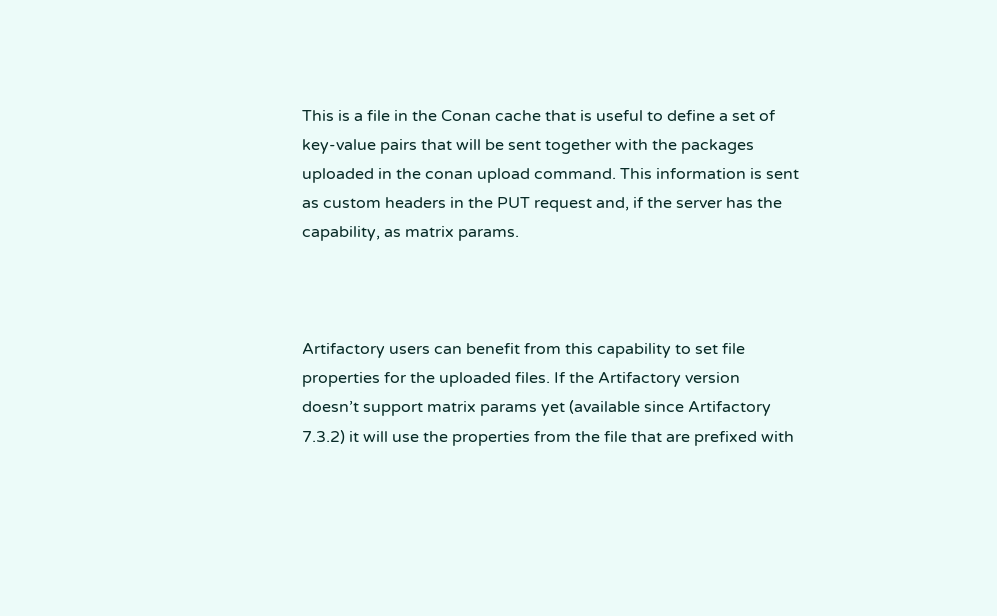This is a file in the Conan cache that is useful to define a set of key-value pairs that will be sent together with the packages uploaded in the conan upload command. This information is sent as custom headers in the PUT request and, if the server has the capability, as matrix params.



Artifactory users can benefit from this capability to set file properties for the uploaded files. If the Artifactory version doesn’t support matrix params yet (available since Artifactory 7.3.2) it will use the properties from the file that are prefixed with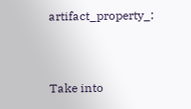artifact_property_:


Take into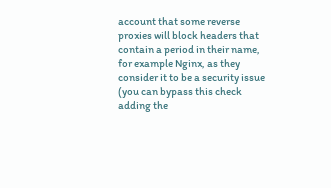account that some reverse proxies will block headers that contain a period in their name, for example Nginx, as they consider it to be a security issue (you can bypass this check adding the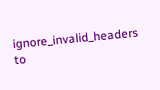ignore_invalid_headers to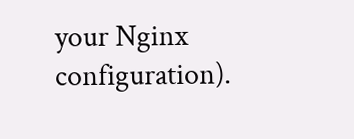your Nginx configuration).